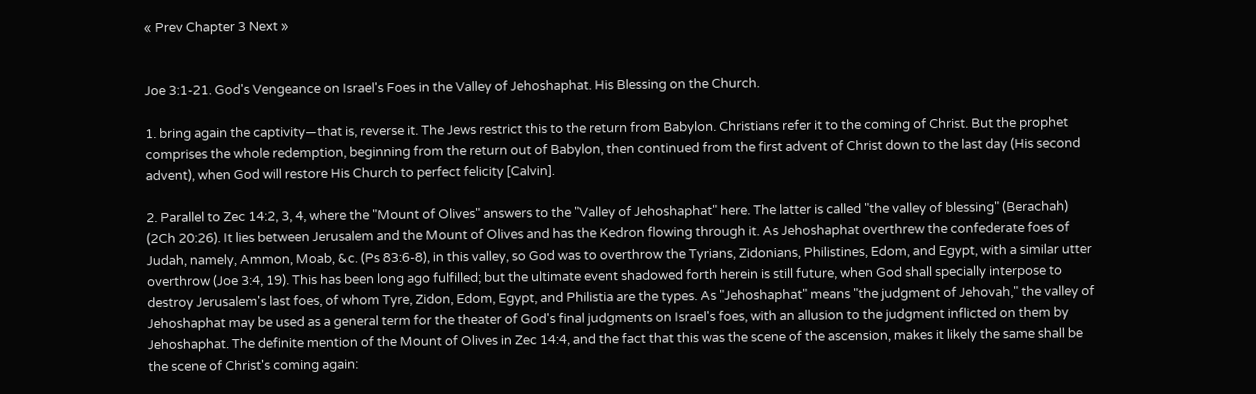« Prev Chapter 3 Next »


Joe 3:1-21. God's Vengeance on Israel's Foes in the Valley of Jehoshaphat. His Blessing on the Church.

1. bring again the captivity—that is, reverse it. The Jews restrict this to the return from Babylon. Christians refer it to the coming of Christ. But the prophet comprises the whole redemption, beginning from the return out of Babylon, then continued from the first advent of Christ down to the last day (His second advent), when God will restore His Church to perfect felicity [Calvin].

2. Parallel to Zec 14:2, 3, 4, where the "Mount of Olives" answers to the "Valley of Jehoshaphat" here. The latter is called "the valley of blessing" (Berachah) (2Ch 20:26). It lies between Jerusalem and the Mount of Olives and has the Kedron flowing through it. As Jehoshaphat overthrew the confederate foes of Judah, namely, Ammon, Moab, &c. (Ps 83:6-8), in this valley, so God was to overthrow the Tyrians, Zidonians, Philistines, Edom, and Egypt, with a similar utter overthrow (Joe 3:4, 19). This has been long ago fulfilled; but the ultimate event shadowed forth herein is still future, when God shall specially interpose to destroy Jerusalem's last foes, of whom Tyre, Zidon, Edom, Egypt, and Philistia are the types. As "Jehoshaphat" means "the judgment of Jehovah," the valley of Jehoshaphat may be used as a general term for the theater of God's final judgments on Israel's foes, with an allusion to the judgment inflicted on them by Jehoshaphat. The definite mention of the Mount of Olives in Zec 14:4, and the fact that this was the scene of the ascension, makes it likely the same shall be the scene of Christ's coming again: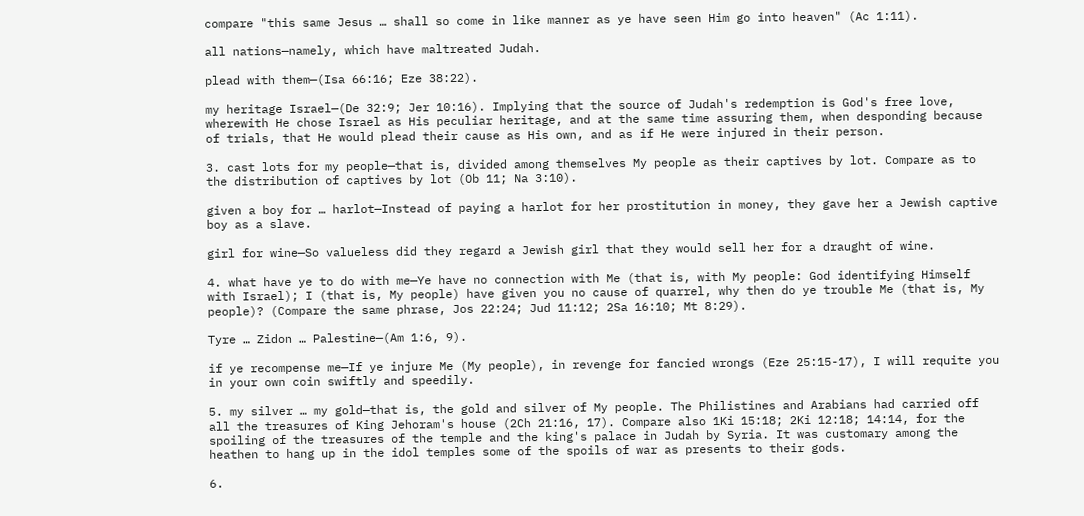compare "this same Jesus … shall so come in like manner as ye have seen Him go into heaven" (Ac 1:11).

all nations—namely, which have maltreated Judah.

plead with them—(Isa 66:16; Eze 38:22).

my heritage Israel—(De 32:9; Jer 10:16). Implying that the source of Judah's redemption is God's free love, wherewith He chose Israel as His peculiar heritage, and at the same time assuring them, when desponding because of trials, that He would plead their cause as His own, and as if He were injured in their person.

3. cast lots for my people—that is, divided among themselves My people as their captives by lot. Compare as to the distribution of captives by lot (Ob 11; Na 3:10).

given a boy for … harlot—Instead of paying a harlot for her prostitution in money, they gave her a Jewish captive boy as a slave.

girl for wine—So valueless did they regard a Jewish girl that they would sell her for a draught of wine.

4. what have ye to do with me—Ye have no connection with Me (that is, with My people: God identifying Himself with Israel); I (that is, My people) have given you no cause of quarrel, why then do ye trouble Me (that is, My people)? (Compare the same phrase, Jos 22:24; Jud 11:12; 2Sa 16:10; Mt 8:29).

Tyre … Zidon … Palestine—(Am 1:6, 9).

if ye recompense me—If ye injure Me (My people), in revenge for fancied wrongs (Eze 25:15-17), I will requite you in your own coin swiftly and speedily.

5. my silver … my gold—that is, the gold and silver of My people. The Philistines and Arabians had carried off all the treasures of King Jehoram's house (2Ch 21:16, 17). Compare also 1Ki 15:18; 2Ki 12:18; 14:14, for the spoiling of the treasures of the temple and the king's palace in Judah by Syria. It was customary among the heathen to hang up in the idol temples some of the spoils of war as presents to their gods.

6.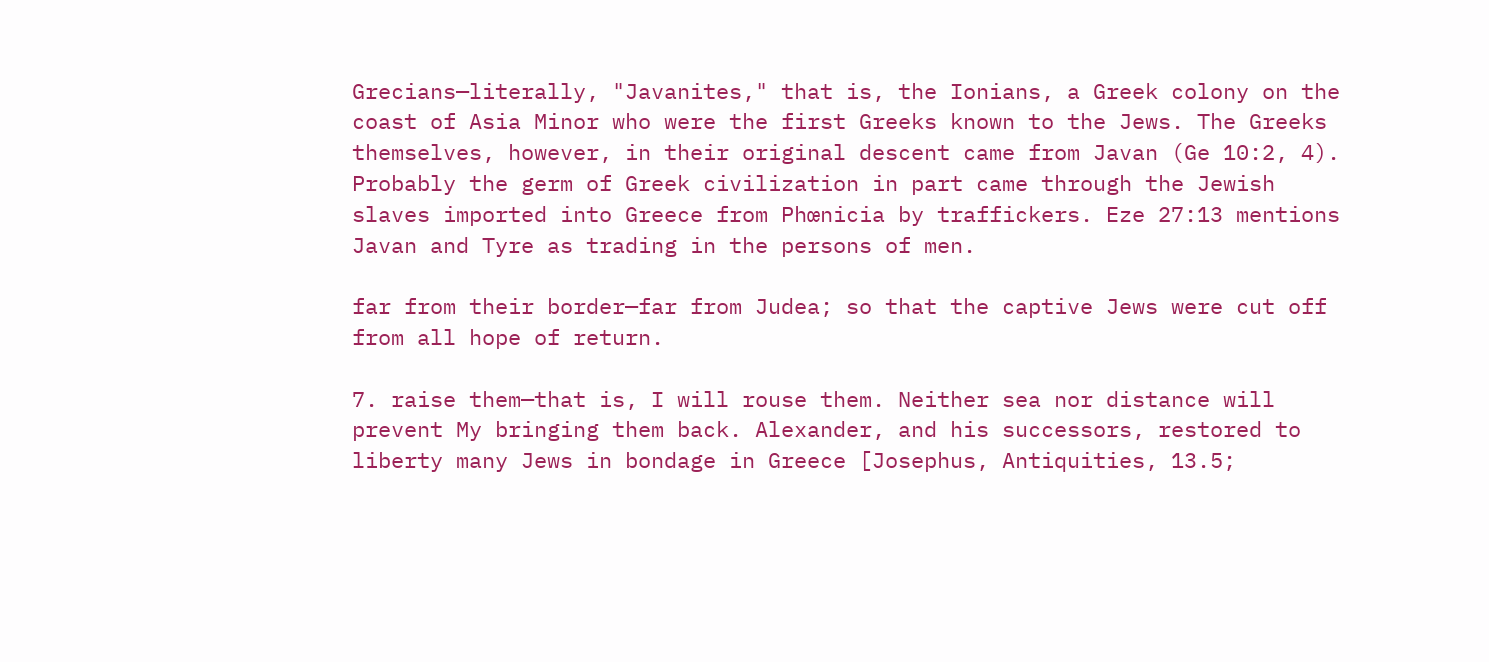Grecians—literally, "Javanites," that is, the Ionians, a Greek colony on the coast of Asia Minor who were the first Greeks known to the Jews. The Greeks themselves, however, in their original descent came from Javan (Ge 10:2, 4). Probably the germ of Greek civilization in part came through the Jewish slaves imported into Greece from Phœnicia by traffickers. Eze 27:13 mentions Javan and Tyre as trading in the persons of men.

far from their border—far from Judea; so that the captive Jews were cut off from all hope of return.

7. raise them—that is, I will rouse them. Neither sea nor distance will prevent My bringing them back. Alexander, and his successors, restored to liberty many Jews in bondage in Greece [Josephus, Antiquities, 13.5;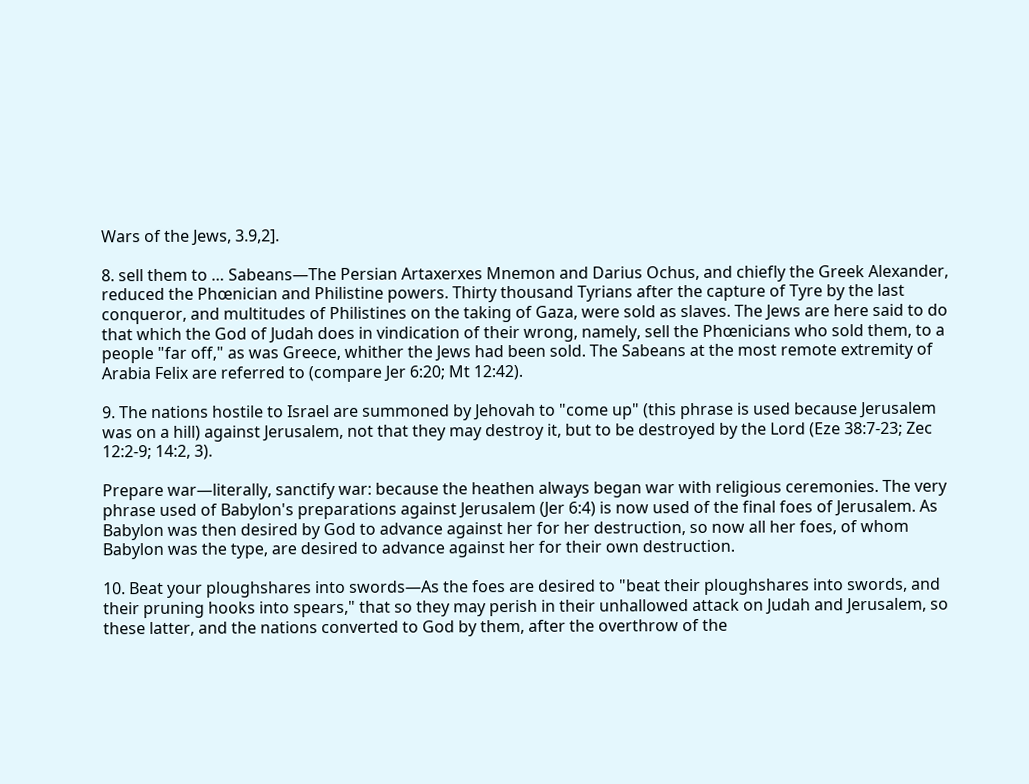Wars of the Jews, 3.9,2].

8. sell them to … Sabeans—The Persian Artaxerxes Mnemon and Darius Ochus, and chiefly the Greek Alexander, reduced the Phœnician and Philistine powers. Thirty thousand Tyrians after the capture of Tyre by the last conqueror, and multitudes of Philistines on the taking of Gaza, were sold as slaves. The Jews are here said to do that which the God of Judah does in vindication of their wrong, namely, sell the Phœnicians who sold them, to a people "far off," as was Greece, whither the Jews had been sold. The Sabeans at the most remote extremity of Arabia Felix are referred to (compare Jer 6:20; Mt 12:42).

9. The nations hostile to Israel are summoned by Jehovah to "come up" (this phrase is used because Jerusalem was on a hill) against Jerusalem, not that they may destroy it, but to be destroyed by the Lord (Eze 38:7-23; Zec 12:2-9; 14:2, 3).

Prepare war—literally, sanctify war: because the heathen always began war with religious ceremonies. The very phrase used of Babylon's preparations against Jerusalem (Jer 6:4) is now used of the final foes of Jerusalem. As Babylon was then desired by God to advance against her for her destruction, so now all her foes, of whom Babylon was the type, are desired to advance against her for their own destruction.

10. Beat your ploughshares into swords—As the foes are desired to "beat their ploughshares into swords, and their pruning hooks into spears," that so they may perish in their unhallowed attack on Judah and Jerusalem, so these latter, and the nations converted to God by them, after the overthrow of the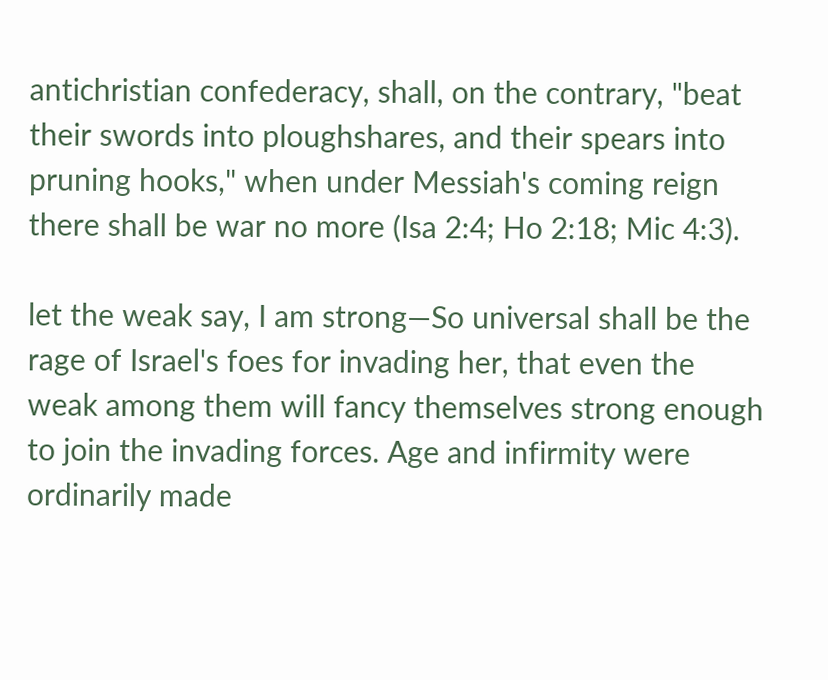antichristian confederacy, shall, on the contrary, "beat their swords into ploughshares, and their spears into pruning hooks," when under Messiah's coming reign there shall be war no more (Isa 2:4; Ho 2:18; Mic 4:3).

let the weak say, I am strong—So universal shall be the rage of Israel's foes for invading her, that even the weak among them will fancy themselves strong enough to join the invading forces. Age and infirmity were ordinarily made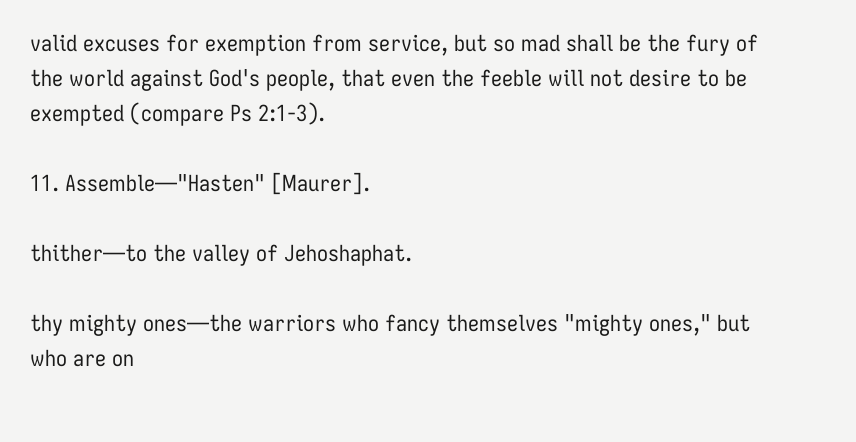valid excuses for exemption from service, but so mad shall be the fury of the world against God's people, that even the feeble will not desire to be exempted (compare Ps 2:1-3).

11. Assemble—"Hasten" [Maurer].

thither—to the valley of Jehoshaphat.

thy mighty ones—the warriors who fancy themselves "mighty ones," but who are on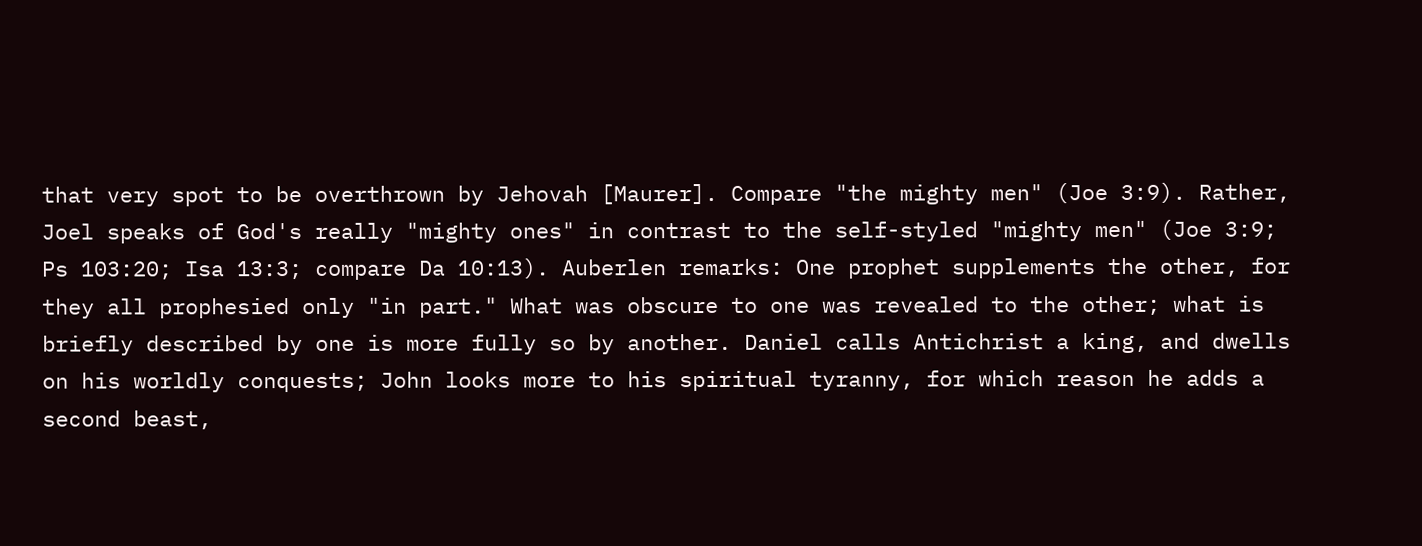that very spot to be overthrown by Jehovah [Maurer]. Compare "the mighty men" (Joe 3:9). Rather, Joel speaks of God's really "mighty ones" in contrast to the self-styled "mighty men" (Joe 3:9; Ps 103:20; Isa 13:3; compare Da 10:13). Auberlen remarks: One prophet supplements the other, for they all prophesied only "in part." What was obscure to one was revealed to the other; what is briefly described by one is more fully so by another. Daniel calls Antichrist a king, and dwells on his worldly conquests; John looks more to his spiritual tyranny, for which reason he adds a second beast,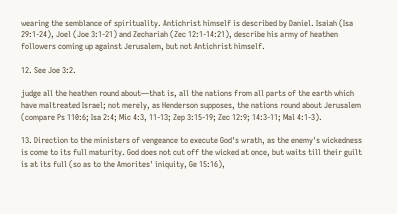wearing the semblance of spirituality. Antichrist himself is described by Daniel. Isaiah (Isa 29:1-24), Joel (Joe 3:1-21) and Zechariah (Zec 12:1-14:21), describe his army of heathen followers coming up against Jerusalem, but not Antichrist himself.

12. See Joe 3:2.

judge all the heathen round about—that is, all the nations from all parts of the earth which have maltreated Israel; not merely, as Henderson supposes, the nations round about Jerusalem (compare Ps 110:6; Isa 2:4; Mic 4:3, 11-13; Zep 3:15-19; Zec 12:9; 14:3-11; Mal 4:1-3).

13. Direction to the ministers of vengeance to execute God's wrath, as the enemy's wickedness is come to its full maturity. God does not cut off the wicked at once, but waits till their guilt is at its full (so as to the Amorites' iniquity, Ge 15:16),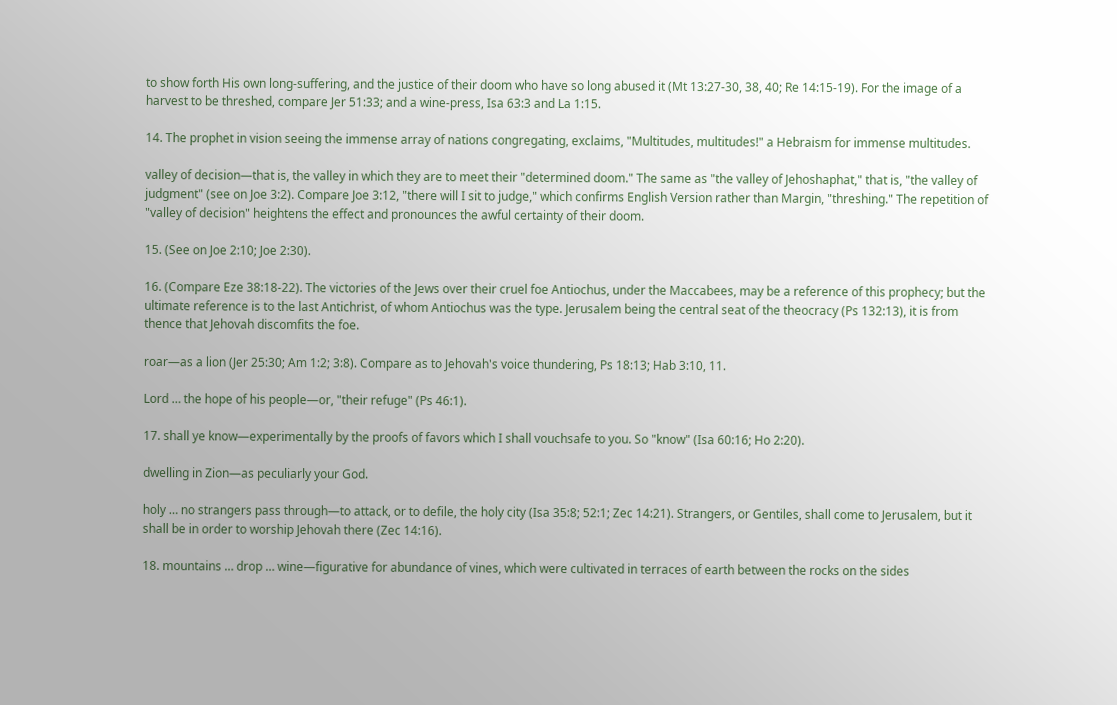to show forth His own long-suffering, and the justice of their doom who have so long abused it (Mt 13:27-30, 38, 40; Re 14:15-19). For the image of a harvest to be threshed, compare Jer 51:33; and a wine-press, Isa 63:3 and La 1:15.

14. The prophet in vision seeing the immense array of nations congregating, exclaims, "Multitudes, multitudes!" a Hebraism for immense multitudes.

valley of decision—that is, the valley in which they are to meet their "determined doom." The same as "the valley of Jehoshaphat," that is, "the valley of judgment" (see on Joe 3:2). Compare Joe 3:12, "there will I sit to judge," which confirms English Version rather than Margin, "threshing." The repetition of "valley of decision" heightens the effect and pronounces the awful certainty of their doom.

15. (See on Joe 2:10; Joe 2:30).

16. (Compare Eze 38:18-22). The victories of the Jews over their cruel foe Antiochus, under the Maccabees, may be a reference of this prophecy; but the ultimate reference is to the last Antichrist, of whom Antiochus was the type. Jerusalem being the central seat of the theocracy (Ps 132:13), it is from thence that Jehovah discomfits the foe.

roar—as a lion (Jer 25:30; Am 1:2; 3:8). Compare as to Jehovah's voice thundering, Ps 18:13; Hab 3:10, 11.

Lord … the hope of his people—or, "their refuge" (Ps 46:1).

17. shall ye know—experimentally by the proofs of favors which I shall vouchsafe to you. So "know" (Isa 60:16; Ho 2:20).

dwelling in Zion—as peculiarly your God.

holy … no strangers pass through—to attack, or to defile, the holy city (Isa 35:8; 52:1; Zec 14:21). Strangers, or Gentiles, shall come to Jerusalem, but it shall be in order to worship Jehovah there (Zec 14:16).

18. mountains … drop … wine—figurative for abundance of vines, which were cultivated in terraces of earth between the rocks on the sides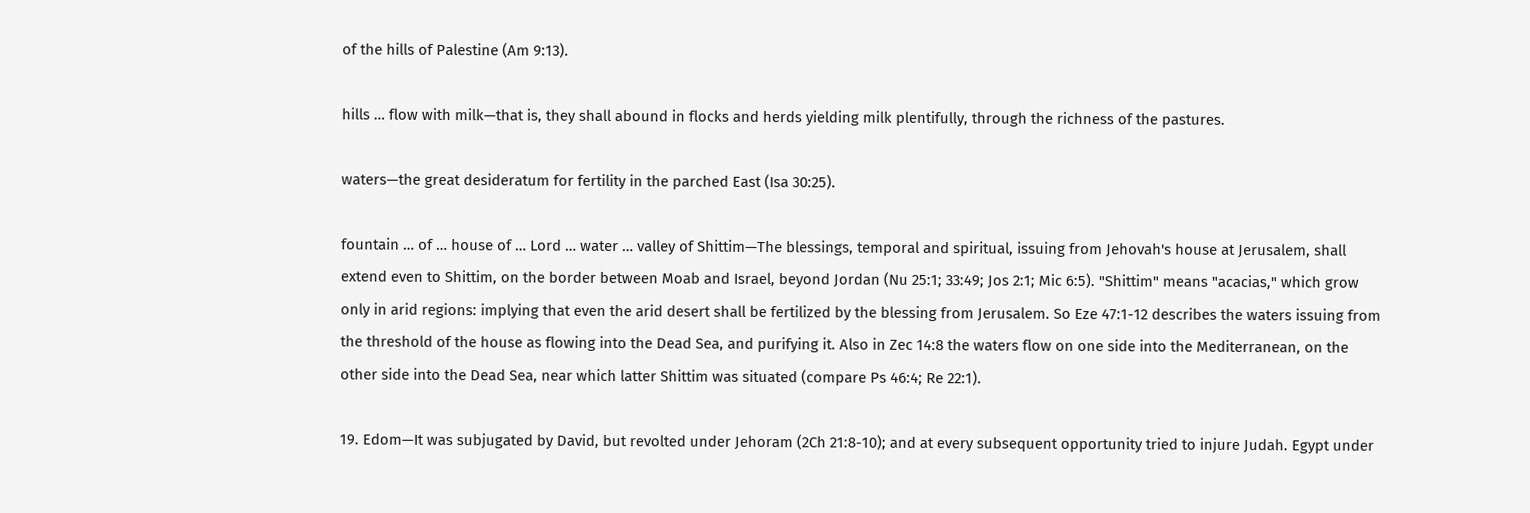of the hills of Palestine (Am 9:13).

hills … flow with milk—that is, they shall abound in flocks and herds yielding milk plentifully, through the richness of the pastures.

waters—the great desideratum for fertility in the parched East (Isa 30:25).

fountain … of … house of … Lord … water … valley of Shittim—The blessings, temporal and spiritual, issuing from Jehovah's house at Jerusalem, shall extend even to Shittim, on the border between Moab and Israel, beyond Jordan (Nu 25:1; 33:49; Jos 2:1; Mic 6:5). "Shittim" means "acacias," which grow only in arid regions: implying that even the arid desert shall be fertilized by the blessing from Jerusalem. So Eze 47:1-12 describes the waters issuing from the threshold of the house as flowing into the Dead Sea, and purifying it. Also in Zec 14:8 the waters flow on one side into the Mediterranean, on the other side into the Dead Sea, near which latter Shittim was situated (compare Ps 46:4; Re 22:1).

19. Edom—It was subjugated by David, but revolted under Jehoram (2Ch 21:8-10); and at every subsequent opportunity tried to injure Judah. Egypt under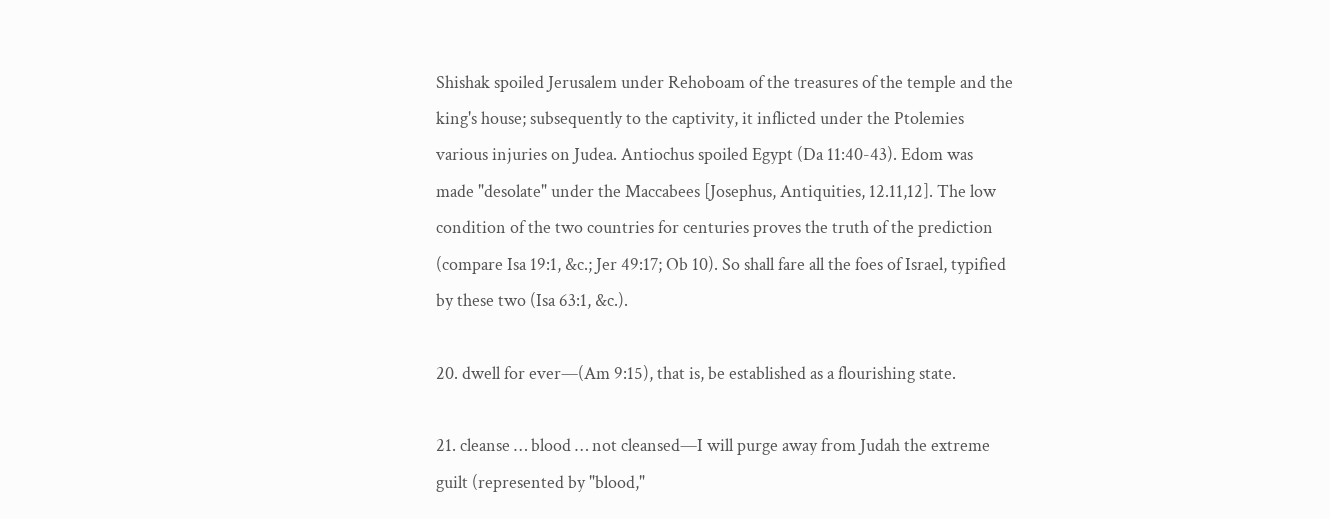Shishak spoiled Jerusalem under Rehoboam of the treasures of the temple and the king's house; subsequently to the captivity, it inflicted under the Ptolemies various injuries on Judea. Antiochus spoiled Egypt (Da 11:40-43). Edom was made "desolate" under the Maccabees [Josephus, Antiquities, 12.11,12]. The low condition of the two countries for centuries proves the truth of the prediction (compare Isa 19:1, &c.; Jer 49:17; Ob 10). So shall fare all the foes of Israel, typified by these two (Isa 63:1, &c.).

20. dwell for ever—(Am 9:15), that is, be established as a flourishing state.

21. cleanse … blood … not cleansed—I will purge away from Judah the extreme guilt (represented by "blood,"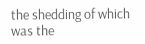the shedding of which was the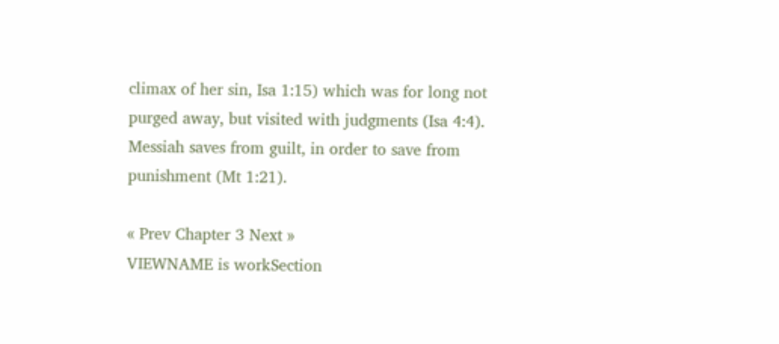climax of her sin, Isa 1:15) which was for long not purged away, but visited with judgments (Isa 4:4). Messiah saves from guilt, in order to save from punishment (Mt 1:21).

« Prev Chapter 3 Next »
VIEWNAME is workSection